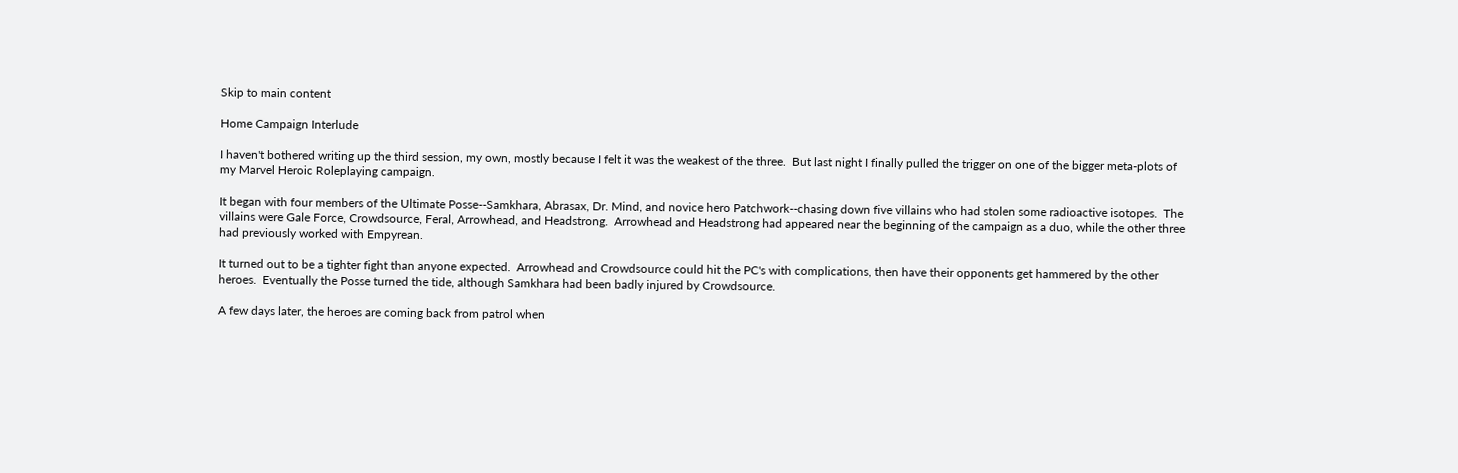Skip to main content

Home Campaign Interlude

I haven't bothered writing up the third session, my own, mostly because I felt it was the weakest of the three.  But last night I finally pulled the trigger on one of the bigger meta-plots of my Marvel Heroic Roleplaying campaign.

It began with four members of the Ultimate Posse--Samkhara, Abrasax, Dr. Mind, and novice hero Patchwork--chasing down five villains who had stolen some radioactive isotopes.  The villains were Gale Force, Crowdsource, Feral, Arrowhead, and Headstrong.  Arrowhead and Headstrong had appeared near the beginning of the campaign as a duo, while the other three had previously worked with Empyrean.

It turned out to be a tighter fight than anyone expected.  Arrowhead and Crowdsource could hit the PC's with complications, then have their opponents get hammered by the other heroes.  Eventually the Posse turned the tide, although Samkhara had been badly injured by Crowdsource.

A few days later, the heroes are coming back from patrol when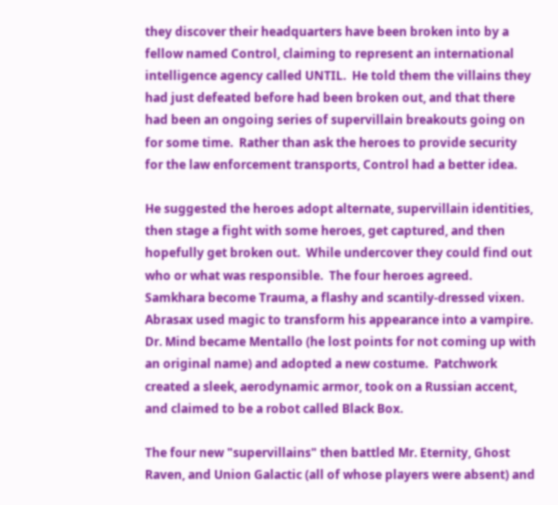they discover their headquarters have been broken into by a fellow named Control, claiming to represent an international intelligence agency called UNTIL.  He told them the villains they had just defeated before had been broken out, and that there had been an ongoing series of supervillain breakouts going on for some time.  Rather than ask the heroes to provide security for the law enforcement transports, Control had a better idea.

He suggested the heroes adopt alternate, supervillain identities, then stage a fight with some heroes, get captured, and then hopefully get broken out.  While undercover they could find out who or what was responsible.  The four heroes agreed.  Samkhara become Trauma, a flashy and scantily-dressed vixen.  Abrasax used magic to transform his appearance into a vampire.  Dr. Mind became Mentallo (he lost points for not coming up with an original name) and adopted a new costume.  Patchwork created a sleek, aerodynamic armor, took on a Russian accent, and claimed to be a robot called Black Box.

The four new "supervillains" then battled Mr. Eternity, Ghost Raven, and Union Galactic (all of whose players were absent) and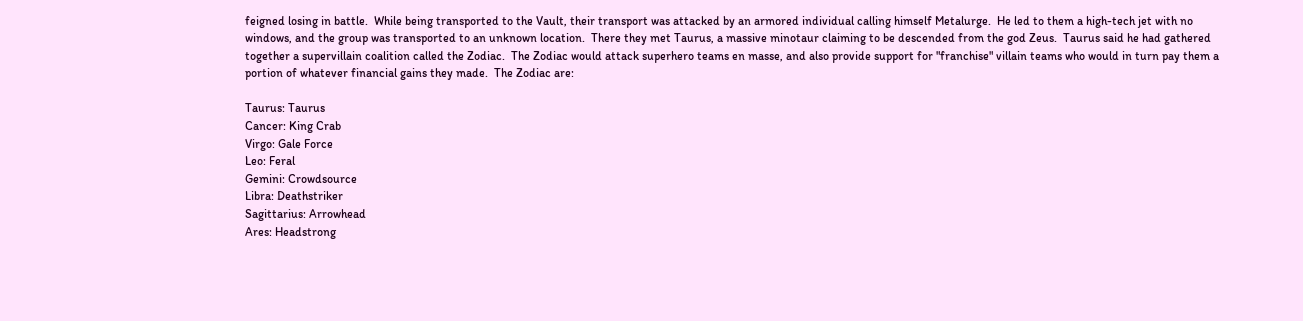feigned losing in battle.  While being transported to the Vault, their transport was attacked by an armored individual calling himself Metalurge.  He led to them a high-tech jet with no windows, and the group was transported to an unknown location.  There they met Taurus, a massive minotaur claiming to be descended from the god Zeus.  Taurus said he had gathered together a supervillain coalition called the Zodiac.  The Zodiac would attack superhero teams en masse, and also provide support for "franchise" villain teams who would in turn pay them a portion of whatever financial gains they made.  The Zodiac are:

Taurus: Taurus
Cancer: King Crab
Virgo: Gale Force
Leo: Feral
Gemini: Crowdsource
Libra: Deathstriker
Sagittarius: Arrowhead
Ares: Headstrong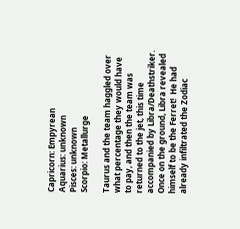Capricorn: Empyrean
Aquarius: unknown
Pisces: unknown
Scorpio: Metallurge

Taurus and the team haggled over what percentage they would have to pay, and then the team was returned to the jet, this time accompanied by Libra/Deathstriker.  Once on the ground, Libra revealed himself to be the Ferret!  He had already infiltrated the Zodiac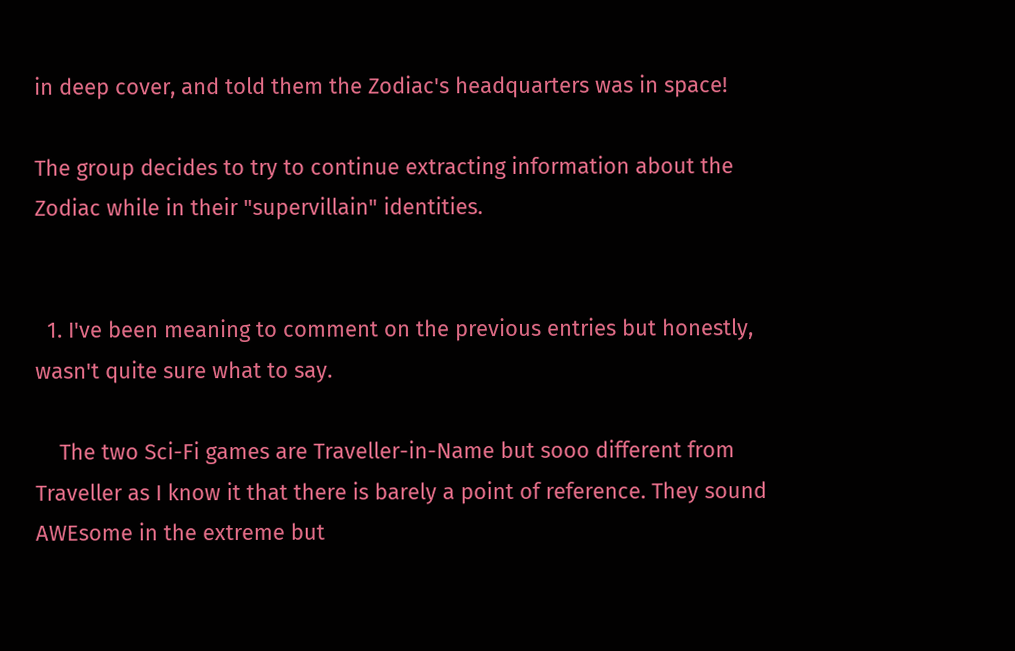in deep cover, and told them the Zodiac's headquarters was in space!

The group decides to try to continue extracting information about the Zodiac while in their "supervillain" identities.


  1. I've been meaning to comment on the previous entries but honestly, wasn't quite sure what to say.

    The two Sci-Fi games are Traveller-in-Name but sooo different from Traveller as I know it that there is barely a point of reference. They sound AWEsome in the extreme but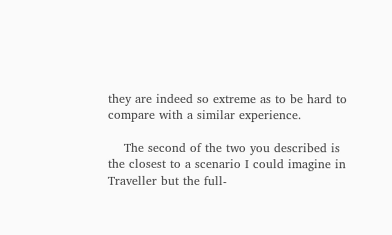they are indeed so extreme as to be hard to compare with a similar experience.

    The second of the two you described is the closest to a scenario I could imagine in Traveller but the full-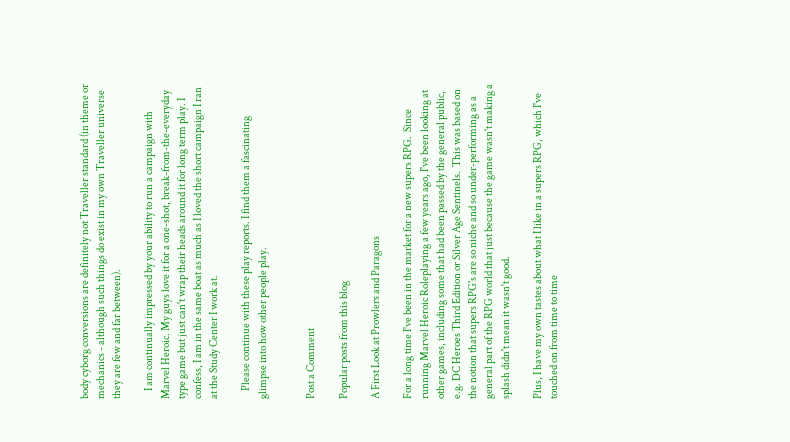body cyborg conversions are definitely not Traveller standard (in theme or mechanics - although such things do exist in my own Traveller universe they are few and far between).

    I am continually impressed by your ability to run a campaign with Marvel Heroic. My guys love it for a one-shot, break-from-the-everyday type game but just can't wrap their heads around it for long term play. I confess, I am in the same boat as much as I loved the short campaign I ran at the Study Center I work at.

    Please continue with these play reports. I find them a fascinating glimpse into how other people play.


Post a Comment

Popular posts from this blog

A First Look at Prowlers and Paragons

For a long time I've been in the market for a new supers RPG.  Since running Marvel Heroic Roleplaying a few years ago, I've been looking at other games, including some that had been passed by the general public, e.g. DC Heroes Third Edition or Silver Age Sentinels.  This was based on the notion that supers RPG's are so niche and so under-performing as a general part of the RPG world that just because the game wasn't making a splash didn't mean it wasn't good.

Plus, I have my own tastes about what I like in a supers RPG, which I've touched on from time to time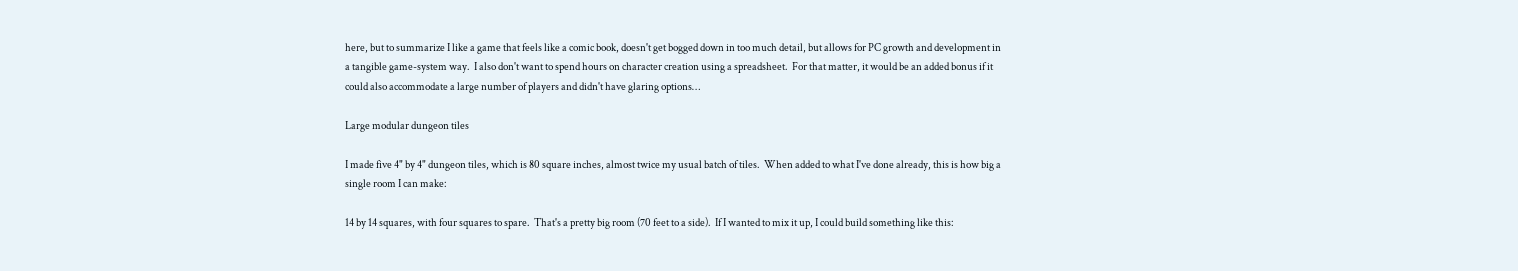here, but to summarize I like a game that feels like a comic book, doesn't get bogged down in too much detail, but allows for PC growth and development in a tangible game-system way.  I also don't want to spend hours on character creation using a spreadsheet.  For that matter, it would be an added bonus if it could also accommodate a large number of players and didn't have glaring options…

Large modular dungeon tiles

I made five 4" by 4" dungeon tiles, which is 80 square inches, almost twice my usual batch of tiles.  When added to what I've done already, this is how big a single room I can make:

14 by 14 squares, with four squares to spare.  That's a pretty big room (70 feet to a side).  If I wanted to mix it up, I could build something like this: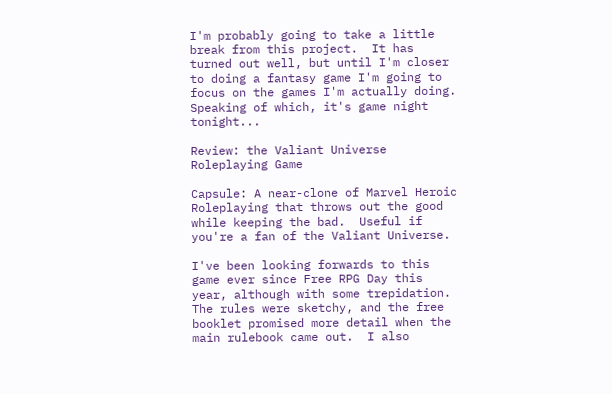I'm probably going to take a little break from this project.  It has turned out well, but until I'm closer to doing a fantasy game I'm going to focus on the games I'm actually doing.
Speaking of which, it's game night tonight...

Review: the Valiant Universe Roleplaying Game

Capsule: A near-clone of Marvel Heroic Roleplaying that throws out the good while keeping the bad.  Useful if you're a fan of the Valiant Universe.

I've been looking forwards to this game ever since Free RPG Day this year, although with some trepidation.  The rules were sketchy, and the free booklet promised more detail when the main rulebook came out.  I also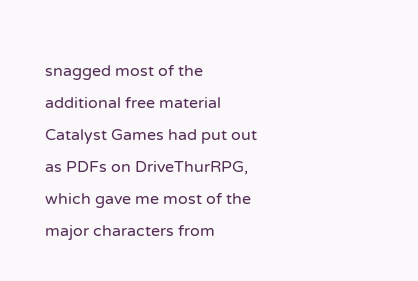snagged most of the additional free material Catalyst Games had put out as PDFs on DriveThurRPG, which gave me most of the major characters from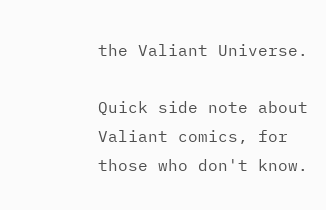the Valiant Universe.

Quick side note about Valiant comics, for those who don't know.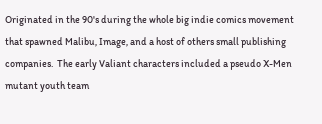Originated in the 90's during the whole big indie comics movement that spawned Malibu, Image, and a host of others small publishing companies.  The early Valiant characters included a pseudo X-Men mutant youth team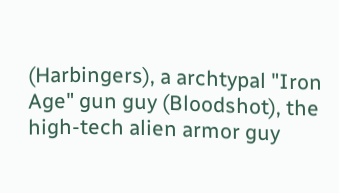(Harbingers), a archtypal "Iron Age" gun guy (Bloodshot), the high-tech alien armor guy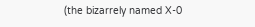(the bizarrely named X-0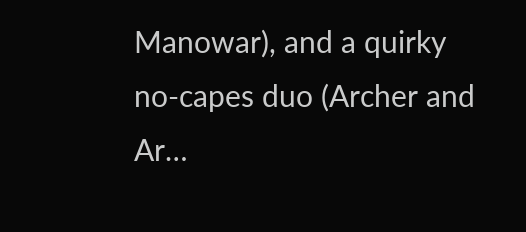Manowar), and a quirky no-capes duo (Archer and Ar…